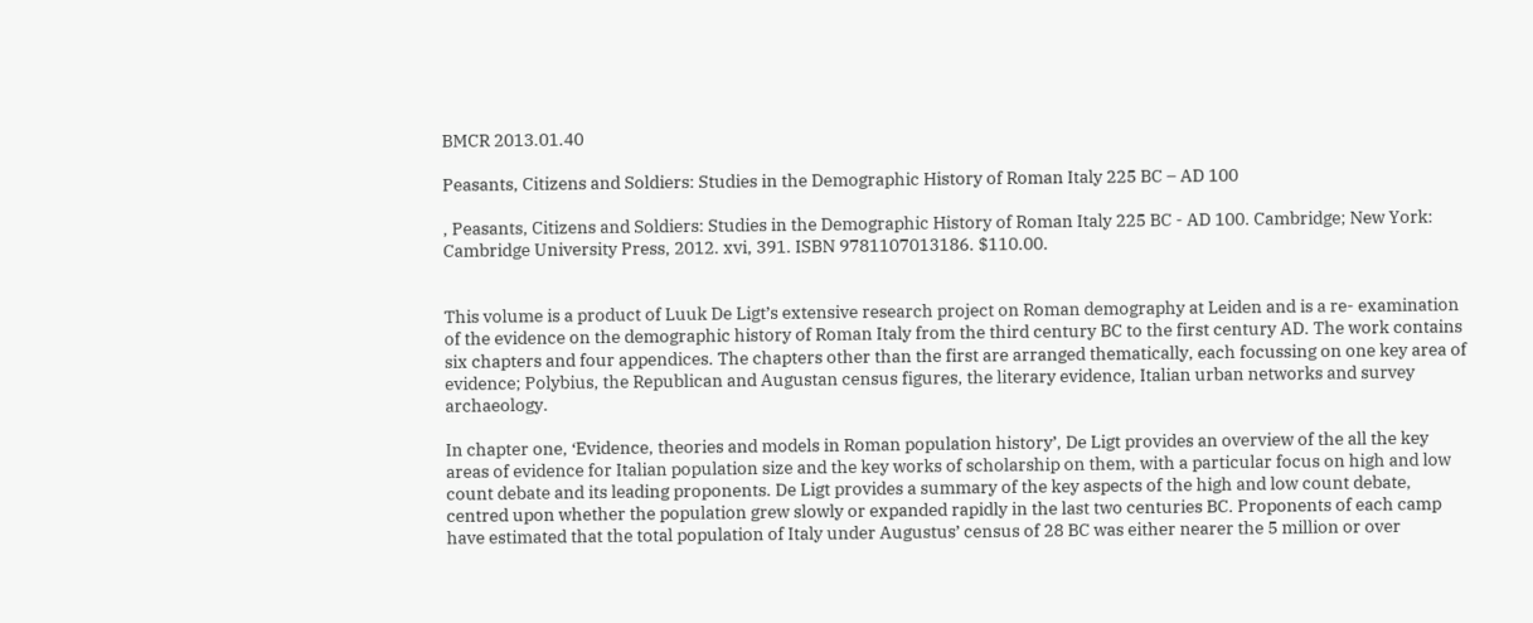BMCR 2013.01.40

Peasants, Citizens and Soldiers: Studies in the Demographic History of Roman Italy 225 BC – AD 100

, Peasants, Citizens and Soldiers: Studies in the Demographic History of Roman Italy 225 BC - AD 100. Cambridge; New York: Cambridge University Press, 2012. xvi, 391. ISBN 9781107013186. $110.00.


This volume is a product of Luuk De Ligt’s extensive research project on Roman demography at Leiden and is a re- examination of the evidence on the demographic history of Roman Italy from the third century BC to the first century AD. The work contains six chapters and four appendices. The chapters other than the first are arranged thematically, each focussing on one key area of evidence; Polybius, the Republican and Augustan census figures, the literary evidence, Italian urban networks and survey archaeology.

In chapter one, ‘Evidence, theories and models in Roman population history’, De Ligt provides an overview of the all the key areas of evidence for Italian population size and the key works of scholarship on them, with a particular focus on high and low count debate and its leading proponents. De Ligt provides a summary of the key aspects of the high and low count debate, centred upon whether the population grew slowly or expanded rapidly in the last two centuries BC. Proponents of each camp have estimated that the total population of Italy under Augustus’ census of 28 BC was either nearer the 5 million or over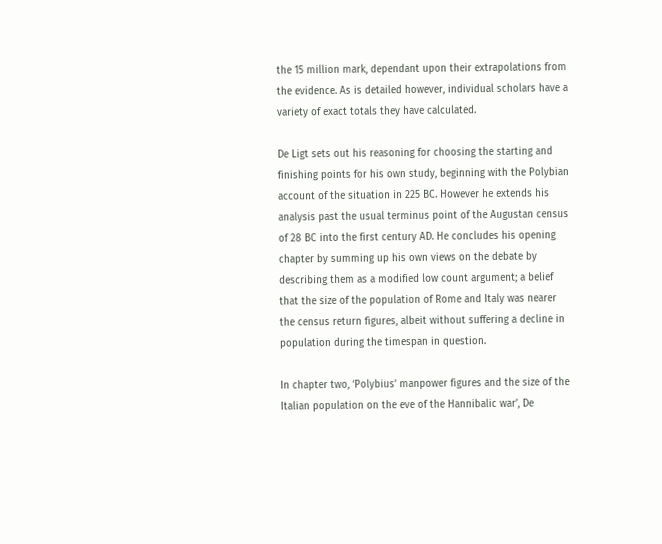the 15 million mark, dependant upon their extrapolations from the evidence. As is detailed however, individual scholars have a variety of exact totals they have calculated.

De Ligt sets out his reasoning for choosing the starting and finishing points for his own study, beginning with the Polybian account of the situation in 225 BC. However he extends his analysis past the usual terminus point of the Augustan census of 28 BC into the first century AD. He concludes his opening chapter by summing up his own views on the debate by describing them as a modified low count argument; a belief that the size of the population of Rome and Italy was nearer the census return figures, albeit without suffering a decline in population during the timespan in question.

In chapter two, ‘Polybius’ manpower figures and the size of the Italian population on the eve of the Hannibalic war’, De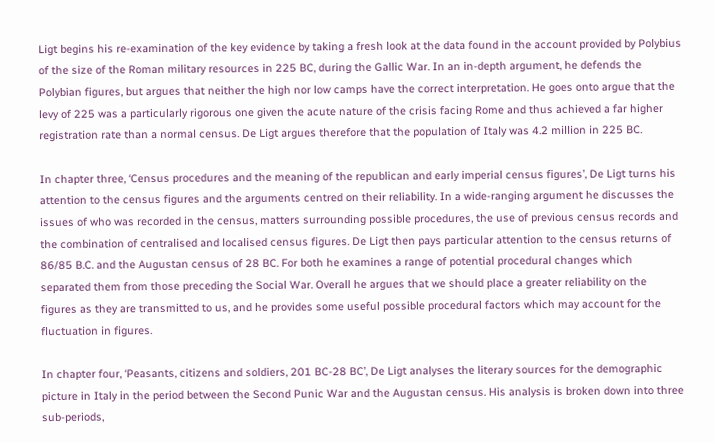Ligt begins his re-examination of the key evidence by taking a fresh look at the data found in the account provided by Polybius of the size of the Roman military resources in 225 BC, during the Gallic War. In an in-depth argument, he defends the Polybian figures, but argues that neither the high nor low camps have the correct interpretation. He goes onto argue that the levy of 225 was a particularly rigorous one given the acute nature of the crisis facing Rome and thus achieved a far higher registration rate than a normal census. De Ligt argues therefore that the population of Italy was 4.2 million in 225 BC.

In chapter three, ‘Census procedures and the meaning of the republican and early imperial census figures’, De Ligt turns his attention to the census figures and the arguments centred on their reliability. In a wide-ranging argument he discusses the issues of who was recorded in the census, matters surrounding possible procedures, the use of previous census records and the combination of centralised and localised census figures. De Ligt then pays particular attention to the census returns of 86/85 B.C. and the Augustan census of 28 BC. For both he examines a range of potential procedural changes which separated them from those preceding the Social War. Overall he argues that we should place a greater reliability on the figures as they are transmitted to us, and he provides some useful possible procedural factors which may account for the fluctuation in figures.

In chapter four, ‘Peasants, citizens and soldiers, 201 BC-28 BC’, De Ligt analyses the literary sources for the demographic picture in Italy in the period between the Second Punic War and the Augustan census. His analysis is broken down into three sub-periods,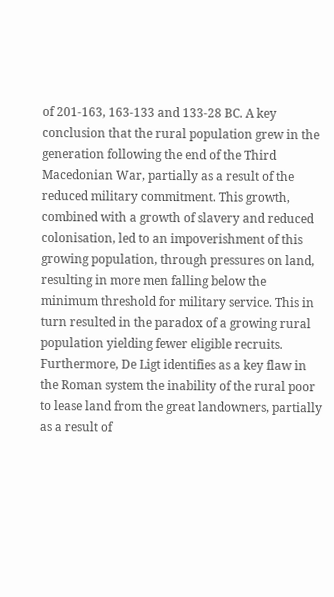of 201-163, 163-133 and 133-28 BC. A key conclusion that the rural population grew in the generation following the end of the Third Macedonian War, partially as a result of the reduced military commitment. This growth, combined with a growth of slavery and reduced colonisation, led to an impoverishment of this growing population, through pressures on land, resulting in more men falling below the minimum threshold for military service. This in turn resulted in the paradox of a growing rural population yielding fewer eligible recruits. Furthermore, De Ligt identifies as a key flaw in the Roman system the inability of the rural poor to lease land from the great landowners, partially as a result of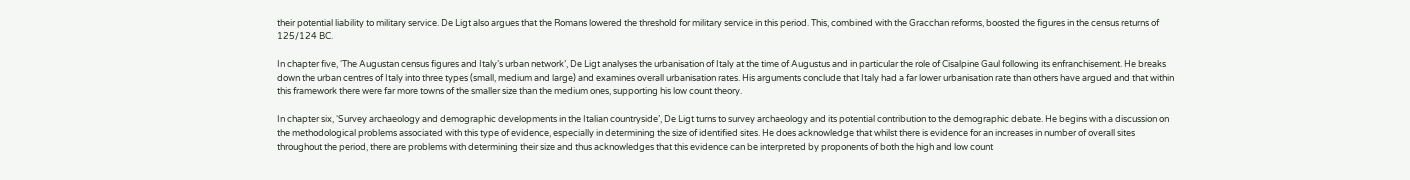their potential liability to military service. De Ligt also argues that the Romans lowered the threshold for military service in this period. This, combined with the Gracchan reforms, boosted the figures in the census returns of 125/124 BC.

In chapter five, ‘The Augustan census figures and Italy’s urban network’, De Ligt analyses the urbanisation of Italy at the time of Augustus and in particular the role of Cisalpine Gaul following its enfranchisement. He breaks down the urban centres of Italy into three types (small, medium and large) and examines overall urbanisation rates. His arguments conclude that Italy had a far lower urbanisation rate than others have argued and that within this framework there were far more towns of the smaller size than the medium ones, supporting his low count theory.

In chapter six, ‘Survey archaeology and demographic developments in the Italian countryside’, De Ligt turns to survey archaeology and its potential contribution to the demographic debate. He begins with a discussion on the methodological problems associated with this type of evidence, especially in determining the size of identified sites. He does acknowledge that whilst there is evidence for an increases in number of overall sites throughout the period, there are problems with determining their size and thus acknowledges that this evidence can be interpreted by proponents of both the high and low count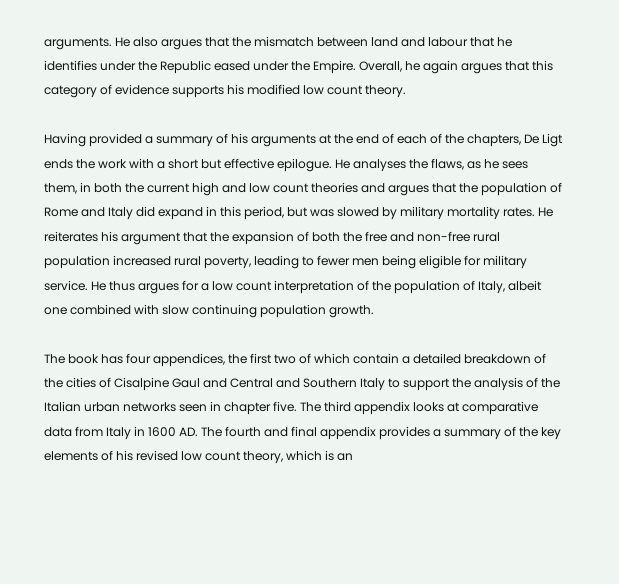arguments. He also argues that the mismatch between land and labour that he identifies under the Republic eased under the Empire. Overall, he again argues that this category of evidence supports his modified low count theory.

Having provided a summary of his arguments at the end of each of the chapters, De Ligt ends the work with a short but effective epilogue. He analyses the flaws, as he sees them, in both the current high and low count theories and argues that the population of Rome and Italy did expand in this period, but was slowed by military mortality rates. He reiterates his argument that the expansion of both the free and non-free rural population increased rural poverty, leading to fewer men being eligible for military service. He thus argues for a low count interpretation of the population of Italy, albeit one combined with slow continuing population growth.

The book has four appendices, the first two of which contain a detailed breakdown of the cities of Cisalpine Gaul and Central and Southern Italy to support the analysis of the Italian urban networks seen in chapter five. The third appendix looks at comparative data from Italy in 1600 AD. The fourth and final appendix provides a summary of the key elements of his revised low count theory, which is an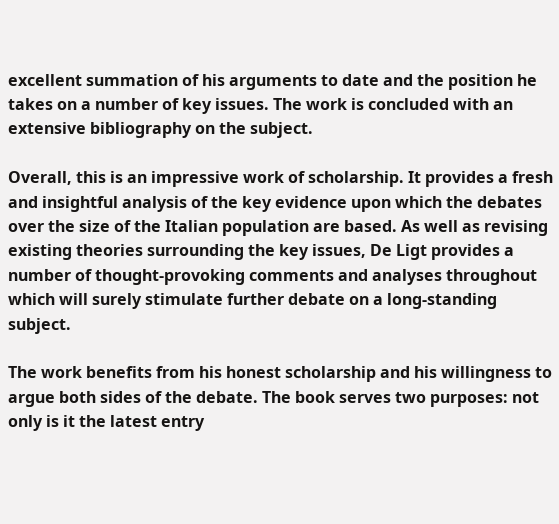excellent summation of his arguments to date and the position he takes on a number of key issues. The work is concluded with an extensive bibliography on the subject.

Overall, this is an impressive work of scholarship. It provides a fresh and insightful analysis of the key evidence upon which the debates over the size of the Italian population are based. As well as revising existing theories surrounding the key issues, De Ligt provides a number of thought-provoking comments and analyses throughout which will surely stimulate further debate on a long-standing subject.

The work benefits from his honest scholarship and his willingness to argue both sides of the debate. The book serves two purposes: not only is it the latest entry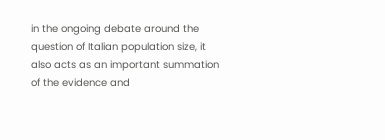in the ongoing debate around the question of Italian population size, it also acts as an important summation of the evidence and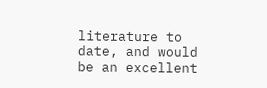literature to date, and would be an excellent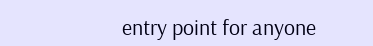entry point for anyone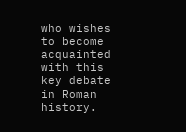who wishes to become acquainted with this key debate in Roman history.